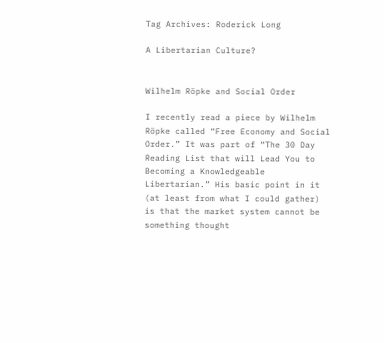Tag Archives: Roderick Long

A Libertarian Culture?


Wilhelm Röpke and Social Order

I recently read a piece by Wilhelm Röpke called “Free Economy and Social Order.” It was part of “The 30 Day Reading List that will Lead You to Becoming a Knowledgeable Libertarian.” His basic point in it (at least from what I could gather) is that the market system cannot be something thought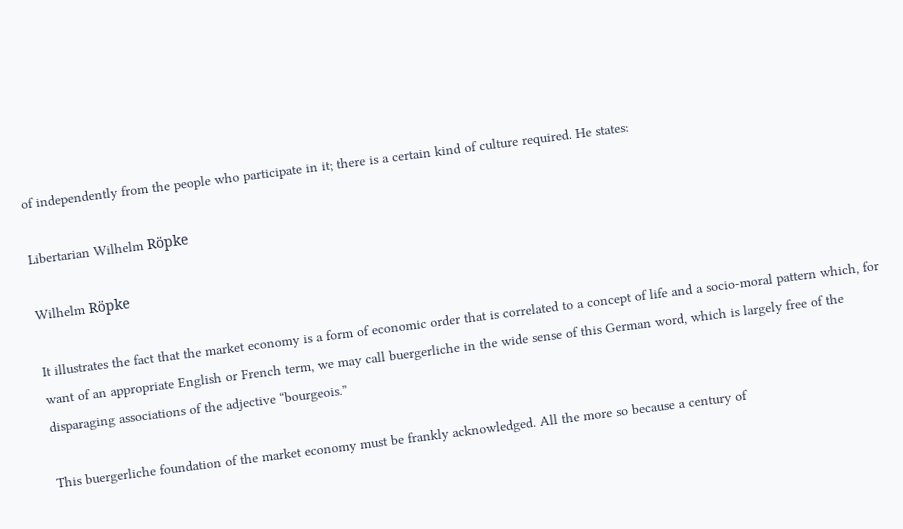of independently from the people who participate in it; there is a certain kind of culture required. He states:

Libertarian Wilhelm Röpke

Wilhelm Röpke

It illustrates the fact that the market economy is a form of economic order that is correlated to a concept of life and a socio-moral pattern which, for want of an appropriate English or French term, we may call buergerliche in the wide sense of this German word, which is largely free of the disparaging associations of the adjective “bourgeois.”

This buergerliche foundation of the market economy must be frankly acknowledged. All the more so because a century of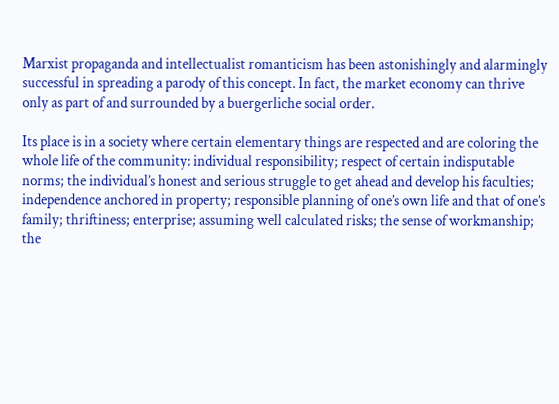Marxist propaganda and intellectualist romanticism has been astonishingly and alarmingly successful in spreading a parody of this concept. In fact, the market economy can thrive only as part of and surrounded by a buergerliche social order.

Its place is in a society where certain elementary things are respected and are coloring the whole life of the community: individual responsibility; respect of certain indisputable norms; the individual’s honest and serious struggle to get ahead and develop his faculties; independence anchored in property; responsible planning of one’s own life and that of one’s family; thriftiness; enterprise; assuming well calculated risks; the sense of workmanship; the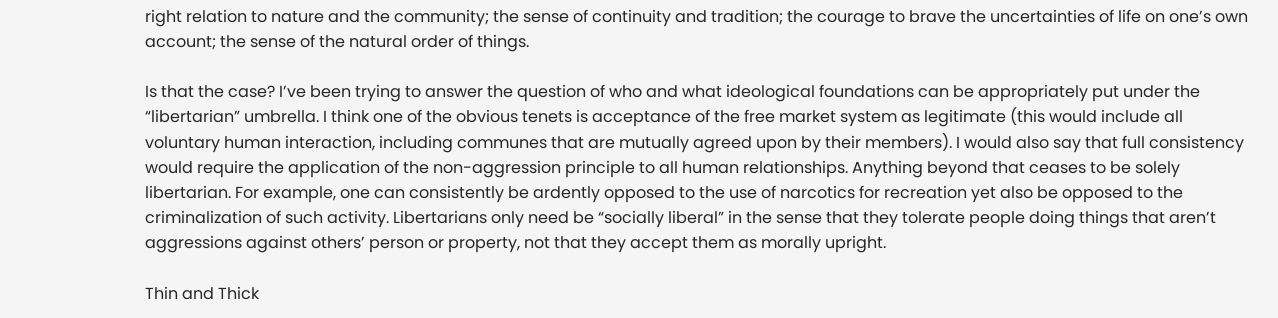right relation to nature and the community; the sense of continuity and tradition; the courage to brave the uncertainties of life on one’s own account; the sense of the natural order of things.

Is that the case? I’ve been trying to answer the question of who and what ideological foundations can be appropriately put under the “libertarian” umbrella. I think one of the obvious tenets is acceptance of the free market system as legitimate (this would include all voluntary human interaction, including communes that are mutually agreed upon by their members). I would also say that full consistency would require the application of the non-aggression principle to all human relationships. Anything beyond that ceases to be solely libertarian. For example, one can consistently be ardently opposed to the use of narcotics for recreation yet also be opposed to the criminalization of such activity. Libertarians only need be “socially liberal” in the sense that they tolerate people doing things that aren’t aggressions against others’ person or property, not that they accept them as morally upright.

Thin and Thick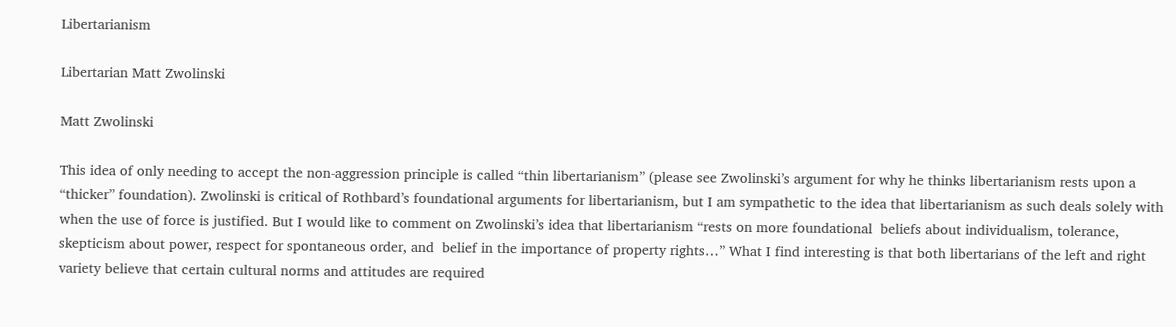Libertarianism

Libertarian Matt Zwolinski

Matt Zwolinski

This idea of only needing to accept the non-aggression principle is called “thin libertarianism” (please see Zwolinski’s argument for why he thinks libertarianism rests upon a “thicker” foundation). Zwolinski is critical of Rothbard’s foundational arguments for libertarianism, but I am sympathetic to the idea that libertarianism as such deals solely with when the use of force is justified. But I would like to comment on Zwolinski’s idea that libertarianism “rests on more foundational  beliefs about individualism, tolerance, skepticism about power, respect for spontaneous order, and  belief in the importance of property rights…” What I find interesting is that both libertarians of the left and right variety believe that certain cultural norms and attitudes are required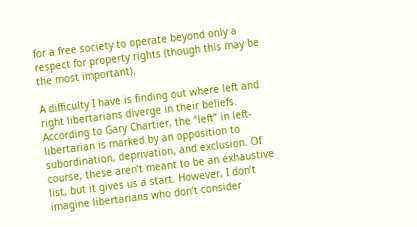for a free society to operate beyond only a respect for property rights (though this may be the most important).

A difficulty I have is finding out where left and right libertarians diverge in their beliefs. According to Gary Chartier, the “left” in left-libertarian is marked by an opposition to subordination, deprivation, and exclusion. Of course, these aren’t meant to be an exhaustive list, but it gives us a start. However, I don’t imagine libertarians who don’t consider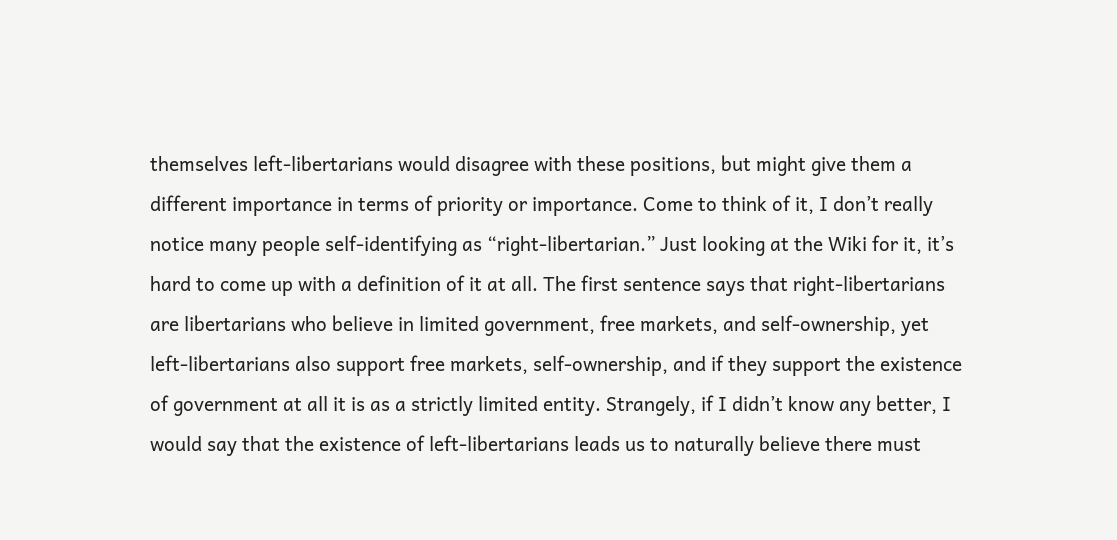themselves left-libertarians would disagree with these positions, but might give them a different importance in terms of priority or importance. Come to think of it, I don’t really notice many people self-identifying as “right-libertarian.” Just looking at the Wiki for it, it’s hard to come up with a definition of it at all. The first sentence says that right-libertarians are libertarians who believe in limited government, free markets, and self-ownership, yet left-libertarians also support free markets, self-ownership, and if they support the existence of government at all it is as a strictly limited entity. Strangely, if I didn’t know any better, I would say that the existence of left-libertarians leads us to naturally believe there must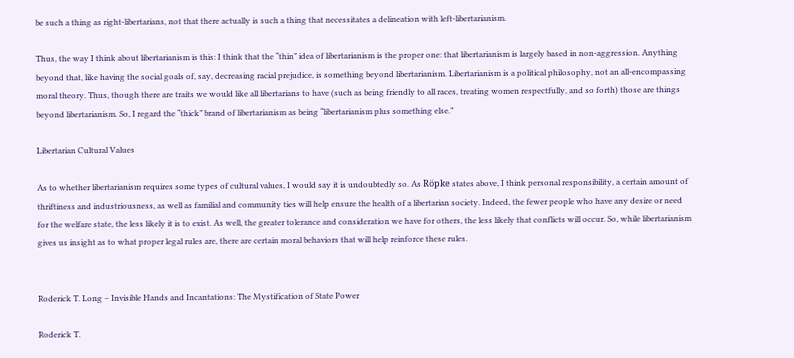be such a thing as right-libertarians, not that there actually is such a thing that necessitates a delineation with left-libertarianism.

Thus, the way I think about libertarianism is this: I think that the “thin” idea of libertarianism is the proper one: that libertarianism is largely based in non-aggression. Anything beyond that, like having the social goals of, say, decreasing racial prejudice, is something beyond libertarianism. Libertarianism is a political philosophy, not an all-encompassing moral theory. Thus, though there are traits we would like all libertarians to have (such as being friendly to all races, treating women respectfully, and so forth) those are things beyond libertarianism. So, I regard the “thick” brand of libertarianism as being “libertarianism plus something else.”

Libertarian Cultural Values

As to whether libertarianism requires some types of cultural values, I would say it is undoubtedly so. As Röpke states above, I think personal responsibility, a certain amount of thriftiness and industriousness, as well as familial and community ties will help ensure the health of a libertarian society. Indeed, the fewer people who have any desire or need for the welfare state, the less likely it is to exist. As well, the greater tolerance and consideration we have for others, the less likely that conflicts will occur. So, while libertarianism gives us insight as to what proper legal rules are, there are certain moral behaviors that will help reinforce these rules.


Roderick T. Long – Invisible Hands and Incantations: The Mystification of State Power

Roderick T.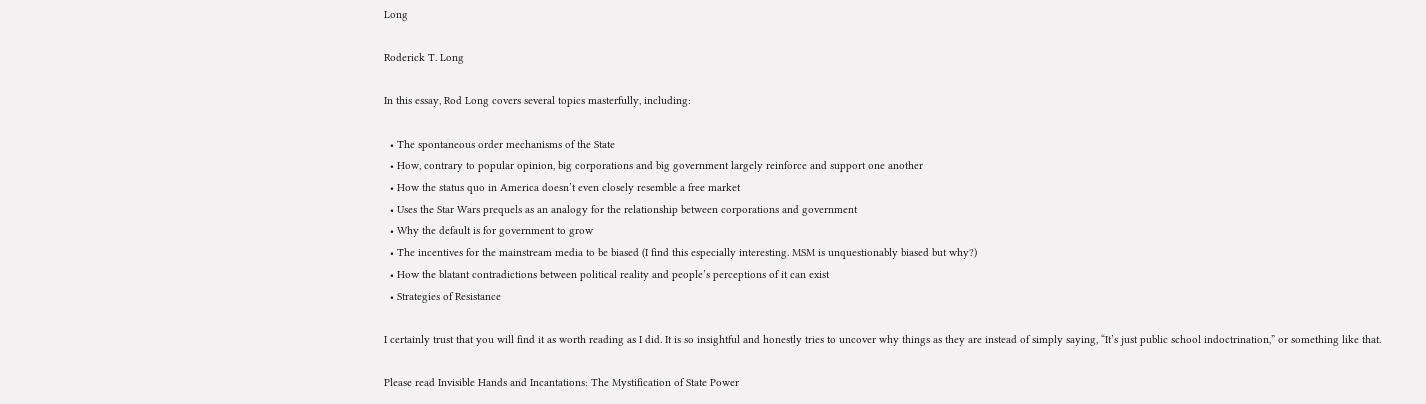Long

Roderick T. Long

In this essay, Rod Long covers several topics masterfully, including:

  • The spontaneous order mechanisms of the State
  • How, contrary to popular opinion, big corporations and big government largely reinforce and support one another
  • How the status quo in America doesn’t even closely resemble a free market
  • Uses the Star Wars prequels as an analogy for the relationship between corporations and government
  • Why the default is for government to grow
  • The incentives for the mainstream media to be biased (I find this especially interesting. MSM is unquestionably biased but why?)
  • How the blatant contradictions between political reality and people’s perceptions of it can exist
  • Strategies of Resistance

I certainly trust that you will find it as worth reading as I did. It is so insightful and honestly tries to uncover why things as they are instead of simply saying, “It’s just public school indoctrination,” or something like that.

Please read Invisible Hands and Incantations: The Mystification of State Power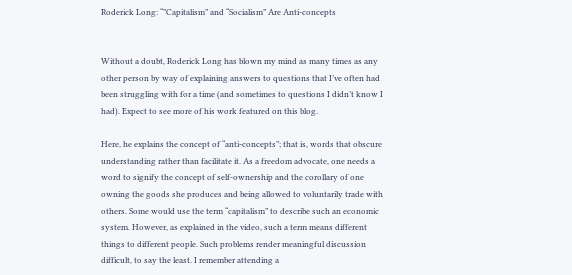Roderick Long: “”Capitalism” and “Socialism” Are Anti-concepts


Without a doubt, Roderick Long has blown my mind as many times as any other person by way of explaining answers to questions that I’ve often had been struggling with for a time (and sometimes to questions I didn’t know I had). Expect to see more of his work featured on this blog.

Here, he explains the concept of “anti-concepts”; that is, words that obscure understanding rather than facilitate it. As a freedom advocate, one needs a word to signify the concept of self-ownership and the corollary of one owning the goods she produces and being allowed to voluntarily trade with others. Some would use the term “capitalism” to describe such an economic system. However, as explained in the video, such a term means different things to different people. Such problems render meaningful discussion difficult, to say the least. I remember attending a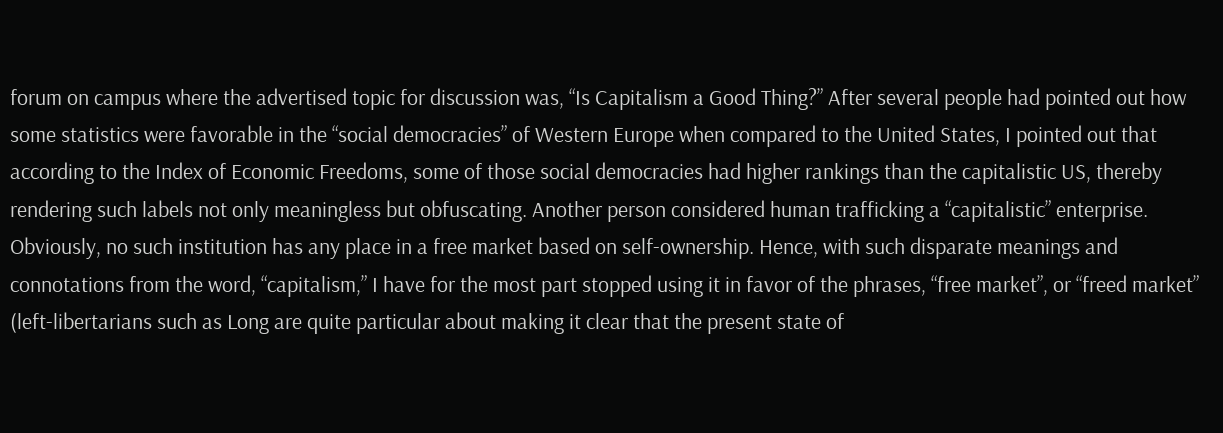forum on campus where the advertised topic for discussion was, “Is Capitalism a Good Thing?” After several people had pointed out how some statistics were favorable in the “social democracies” of Western Europe when compared to the United States, I pointed out that according to the Index of Economic Freedoms, some of those social democracies had higher rankings than the capitalistic US, thereby rendering such labels not only meaningless but obfuscating. Another person considered human trafficking a “capitalistic” enterprise. Obviously, no such institution has any place in a free market based on self-ownership. Hence, with such disparate meanings and connotations from the word, “capitalism,” I have for the most part stopped using it in favor of the phrases, “free market”, or “freed market” (left-libertarians such as Long are quite particular about making it clear that the present state of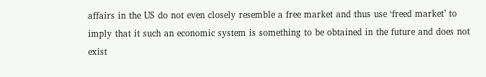affairs in the US do not even closely resemble a free market and thus use ‘freed market’ to imply that it such an economic system is something to be obtained in the future and does not exist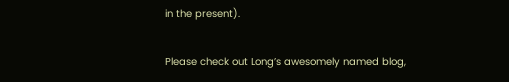in the present).

Please check out Long’s awesomely named blog,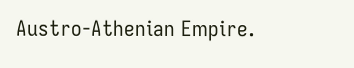Austro-Athenian Empire.